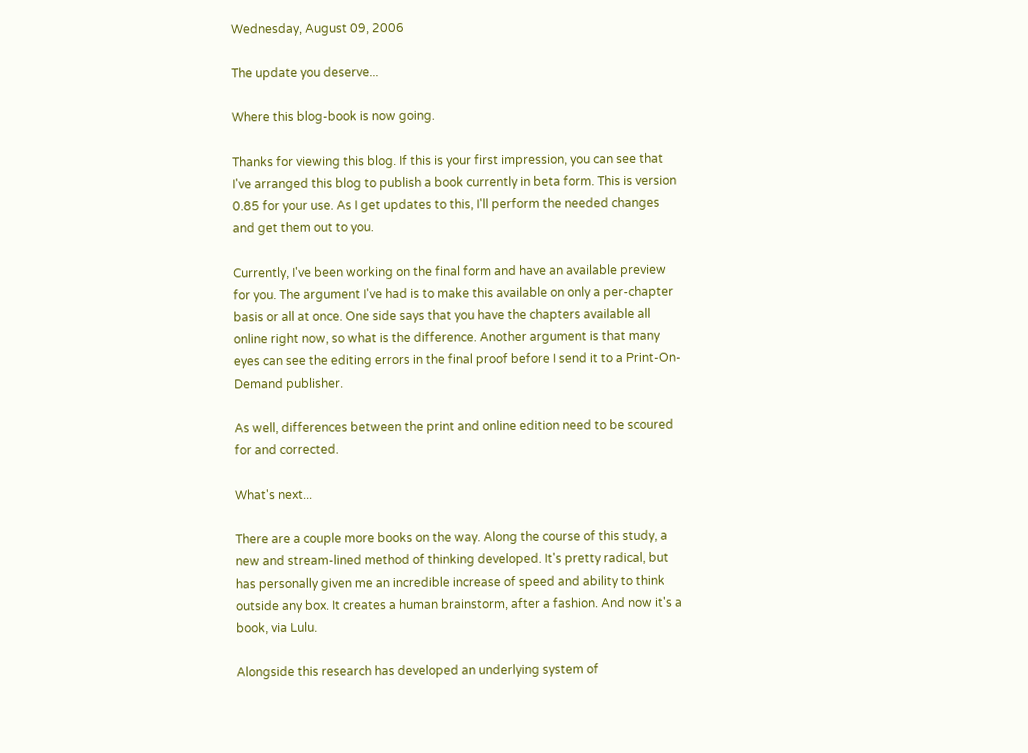Wednesday, August 09, 2006

The update you deserve...

Where this blog-book is now going.

Thanks for viewing this blog. If this is your first impression, you can see that I've arranged this blog to publish a book currently in beta form. This is version 0.85 for your use. As I get updates to this, I'll perform the needed changes and get them out to you.

Currently, I've been working on the final form and have an available preview for you. The argument I've had is to make this available on only a per-chapter basis or all at once. One side says that you have the chapters available all online right now, so what is the difference. Another argument is that many eyes can see the editing errors in the final proof before I send it to a Print-On-Demand publisher.

As well, differences between the print and online edition need to be scoured for and corrected.

What's next...

There are a couple more books on the way. Along the course of this study, a new and stream-lined method of thinking developed. It's pretty radical, but has personally given me an incredible increase of speed and ability to think outside any box. It creates a human brainstorm, after a fashion. And now it's a book, via Lulu.

Alongside this research has developed an underlying system of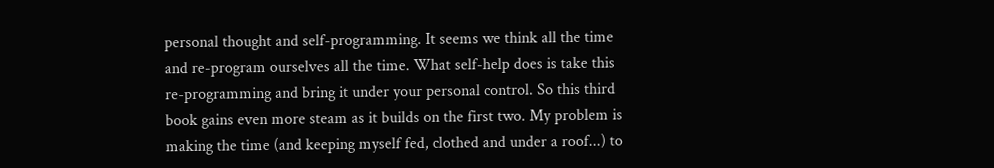personal thought and self-programming. It seems we think all the time and re-program ourselves all the time. What self-help does is take this re-programming and bring it under your personal control. So this third book gains even more steam as it builds on the first two. My problem is making the time (and keeping myself fed, clothed and under a roof...) to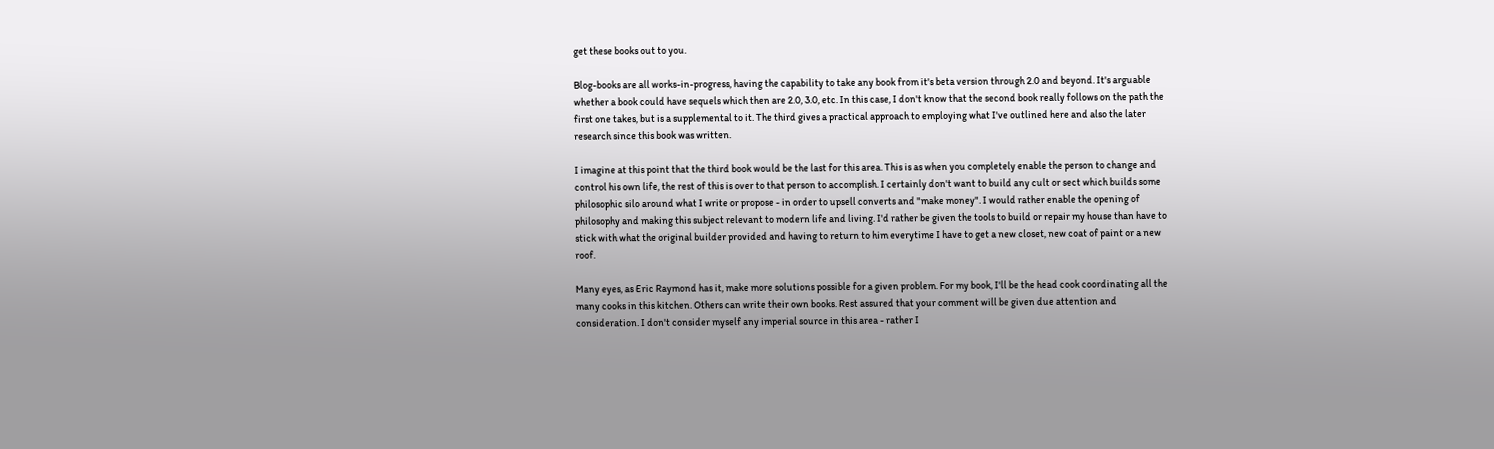get these books out to you.

Blog-books are all works-in-progress, having the capability to take any book from it's beta version through 2.0 and beyond. It's arguable whether a book could have sequels which then are 2.0, 3.0, etc. In this case, I don't know that the second book really follows on the path the first one takes, but is a supplemental to it. The third gives a practical approach to employing what I've outlined here and also the later research since this book was written.

I imagine at this point that the third book would be the last for this area. This is as when you completely enable the person to change and control his own life, the rest of this is over to that person to accomplish. I certainly don't want to build any cult or sect which builds some philosophic silo around what I write or propose - in order to upsell converts and "make money". I would rather enable the opening of philosophy and making this subject relevant to modern life and living. I'd rather be given the tools to build or repair my house than have to stick with what the original builder provided and having to return to him everytime I have to get a new closet, new coat of paint or a new roof.

Many eyes, as Eric Raymond has it, make more solutions possible for a given problem. For my book, I'll be the head cook coordinating all the many cooks in this kitchen. Others can write their own books. Rest assured that your comment will be given due attention and consideration. I don't consider myself any imperial source in this area - rather I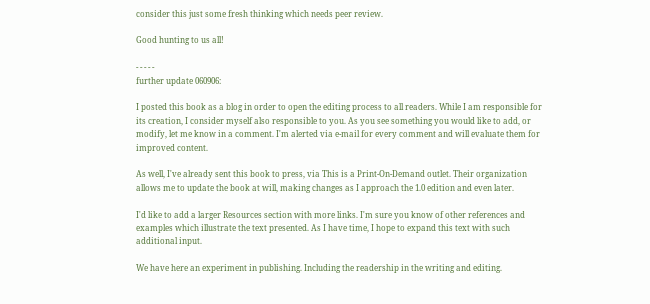consider this just some fresh thinking which needs peer review.

Good hunting to us all!

- - - - -
further update 060906:

I posted this book as a blog in order to open the editing process to all readers. While I am responsible for its creation, I consider myself also responsible to you. As you see something you would like to add, or modify, let me know in a comment. I'm alerted via e-mail for every comment and will evaluate them for improved content.

As well, I've already sent this book to press, via This is a Print-On-Demand outlet. Their organization allows me to update the book at will, making changes as I approach the 1.0 edition and even later.

I'd like to add a larger Resources section with more links. I'm sure you know of other references and examples which illustrate the text presented. As I have time, I hope to expand this text with such additional input.

We have here an experiment in publishing. Including the readership in the writing and editing.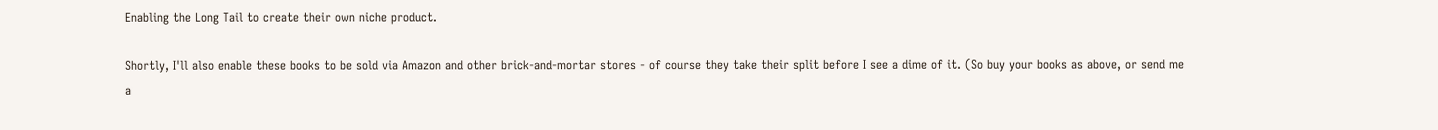Enabling the Long Tail to create their own niche product.

Shortly, I'll also enable these books to be sold via Amazon and other brick-and-mortar stores - of course they take their split before I see a dime of it. (So buy your books as above, or send me a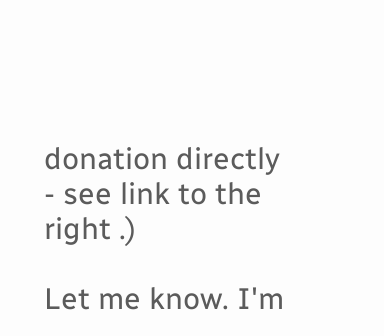donation directly - see link to the right .)

Let me know. I'm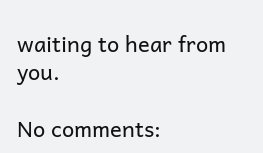waiting to hear from you.

No comments: